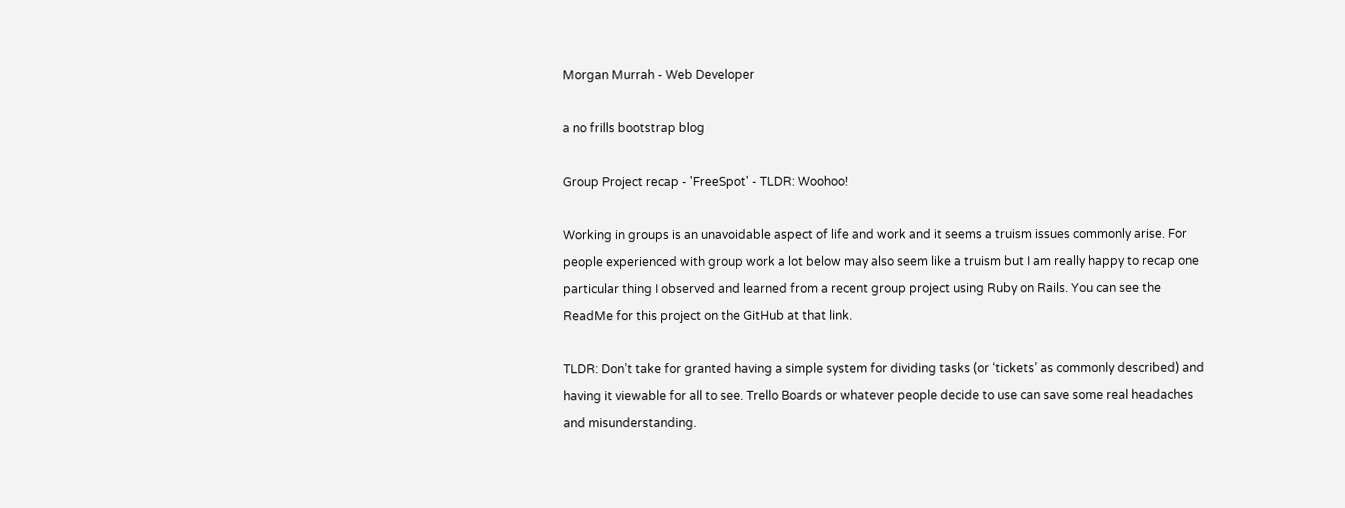Morgan Murrah - Web Developer

a no frills bootstrap blog

Group Project recap - 'FreeSpot' - TLDR: Woohoo!

Working in groups is an unavoidable aspect of life and work and it seems a truism issues commonly arise. For people experienced with group work a lot below may also seem like a truism but I am really happy to recap one particular thing I observed and learned from a recent group project using Ruby on Rails. You can see the ReadMe for this project on the GitHub at that link.

TLDR: Don’t take for granted having a simple system for dividing tasks (or ‘tickets’ as commonly described) and having it viewable for all to see. Trello Boards or whatever people decide to use can save some real headaches and misunderstanding.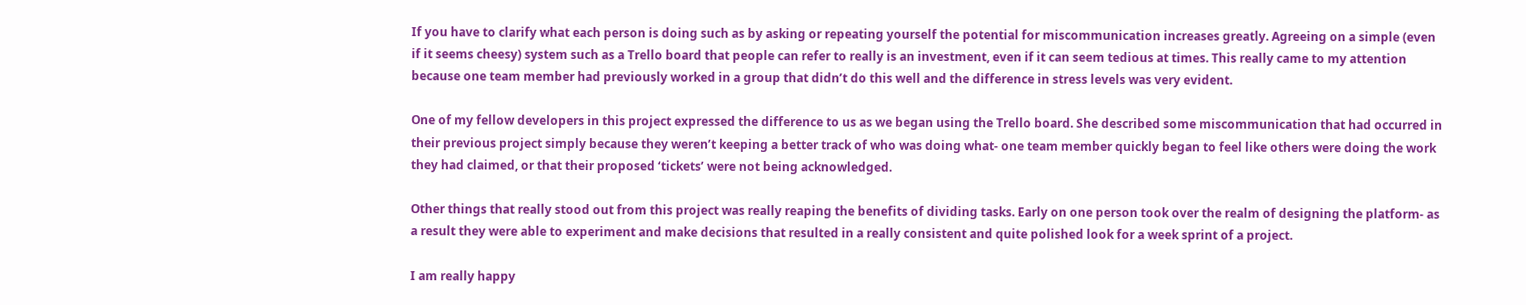If you have to clarify what each person is doing such as by asking or repeating yourself the potential for miscommunication increases greatly. Agreeing on a simple (even if it seems cheesy) system such as a Trello board that people can refer to really is an investment, even if it can seem tedious at times. This really came to my attention because one team member had previously worked in a group that didn’t do this well and the difference in stress levels was very evident.

One of my fellow developers in this project expressed the difference to us as we began using the Trello board. She described some miscommunication that had occurred in their previous project simply because they weren’t keeping a better track of who was doing what- one team member quickly began to feel like others were doing the work they had claimed, or that their proposed ‘tickets’ were not being acknowledged.

Other things that really stood out from this project was really reaping the benefits of dividing tasks. Early on one person took over the realm of designing the platform- as a result they were able to experiment and make decisions that resulted in a really consistent and quite polished look for a week sprint of a project.

I am really happy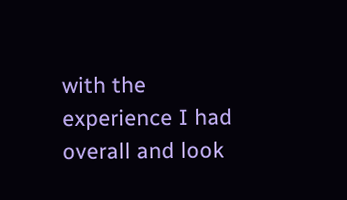with the experience I had overall and look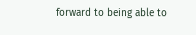forward to being able to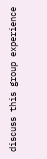discuss this group experience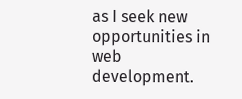as I seek new opportunities in web development.